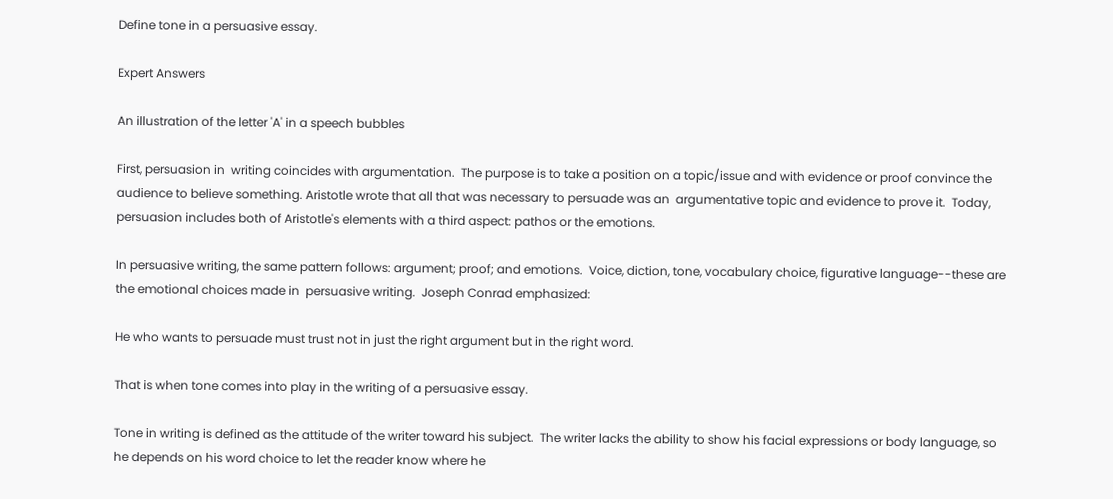Define tone in a persuasive essay.

Expert Answers

An illustration of the letter 'A' in a speech bubbles

First, persuasion in  writing coincides with argumentation.  The purpose is to take a position on a topic/issue and with evidence or proof convince the audience to believe something. Aristotle wrote that all that was necessary to persuade was an  argumentative topic and evidence to prove it.  Today, persuasion includes both of Aristotle's elements with a third aspect: pathos or the emotions.

In persuasive writing, the same pattern follows: argument; proof; and emotions.  Voice, diction, tone, vocabulary choice, figurative language--these are the emotional choices made in  persuasive writing.  Joseph Conrad emphasized:

He who wants to persuade must trust not in just the right argument but in the right word.

That is when tone comes into play in the writing of a persuasive essay.

Tone in writing is defined as the attitude of the writer toward his subject.  The writer lacks the ability to show his facial expressions or body language, so he depends on his word choice to let the reader know where he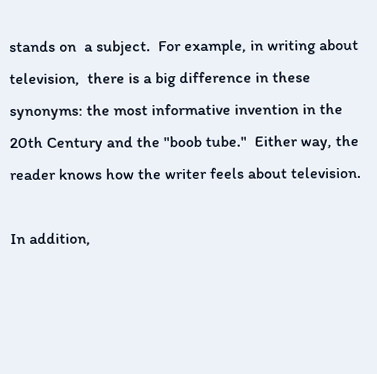stands on  a subject.  For example, in writing about television,  there is a big difference in these synonyms: the most informative invention in the 20th Century and the "boob tube."  Either way, the reader knows how the writer feels about television.

In addition,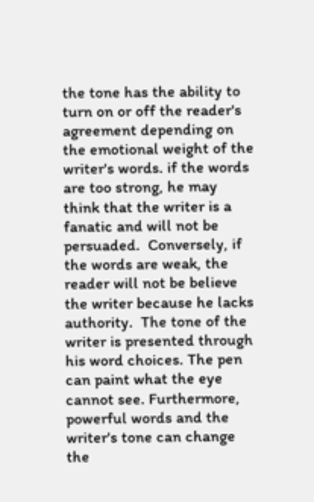the tone has the ability to turn on or off the reader's agreement depending on the emotional weight of the writer's words. if the words are too strong, he may think that the writer is a fanatic and will not be persuaded.  Conversely, if the words are weak, the reader will not be believe the writer because he lacks authority.  The tone of the writer is presented through his word choices. The pen can paint what the eye cannot see. Furthermore, powerful words and the writer's tone can change the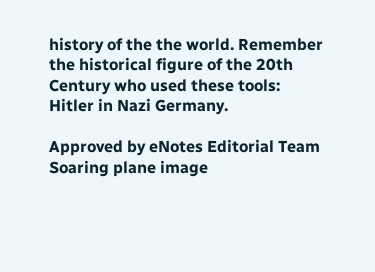history of the the world. Remember the historical figure of the 20th Century who used these tools: Hitler in Nazi Germany.

Approved by eNotes Editorial Team
Soaring plane image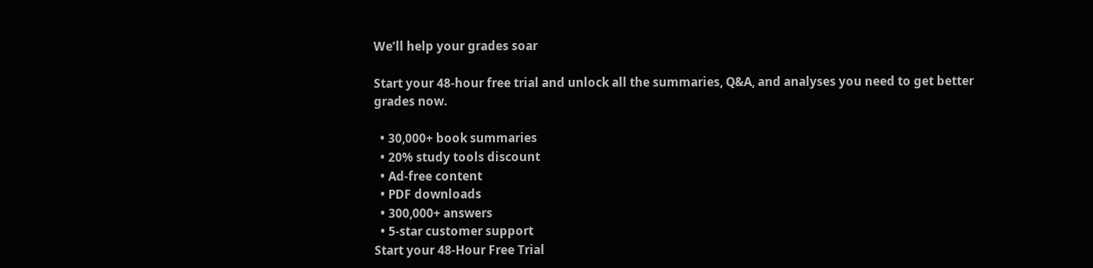We’ll help your grades soar

Start your 48-hour free trial and unlock all the summaries, Q&A, and analyses you need to get better grades now.

  • 30,000+ book summaries
  • 20% study tools discount
  • Ad-free content
  • PDF downloads
  • 300,000+ answers
  • 5-star customer support
Start your 48-Hour Free Trial